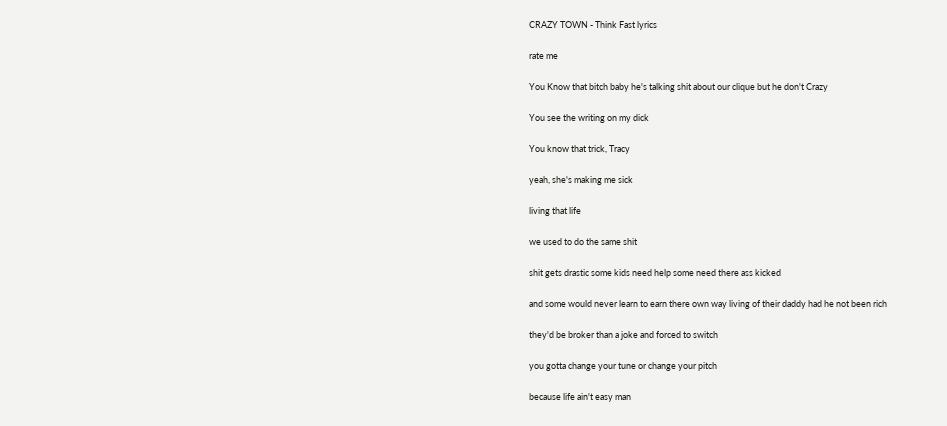CRAZY TOWN - Think Fast lyrics

rate me

You Know that bitch baby he's talking shit about our clique but he don't Crazy

You see the writing on my dick

You know that trick, Tracy

yeah, she's making me sick

living that life

we used to do the same shit

shit gets drastic some kids need help some need there ass kicked

and some would never learn to earn there own way living of their daddy had he not been rich

they'd be broker than a joke and forced to switch

you gotta change your tune or change your pitch

because life ain't easy man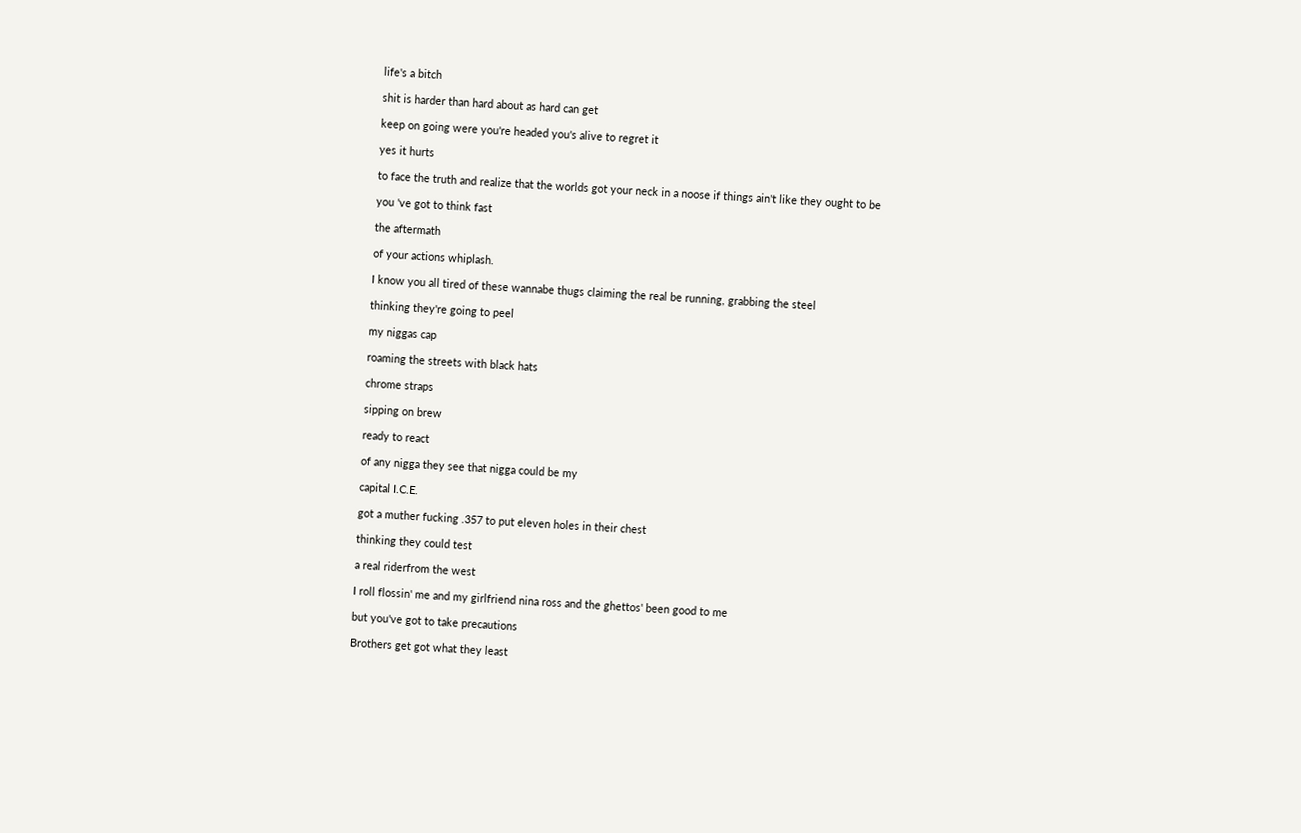life's a bitch

shit is harder than hard about as hard can get

keep on going were you're headed you's alive to regret it

yes it hurts

to face the truth and realize that the worlds got your neck in a noose if things ain't like they ought to be

you 've got to think fast

the aftermath

of your actions whiplash.

I know you all tired of these wannabe thugs claiming the real be running, grabbing the steel

thinking they're going to peel

my niggas cap

roaming the streets with black hats

chrome straps

sipping on brew

ready to react

of any nigga they see that nigga could be my

capital I.C.E.

got a muther fucking .357 to put eleven holes in their chest

thinking they could test

a real riderfrom the west

I roll flossin' me and my girlfriend nina ross and the ghettos' been good to me

but you've got to take precautions

Brothers get got what they least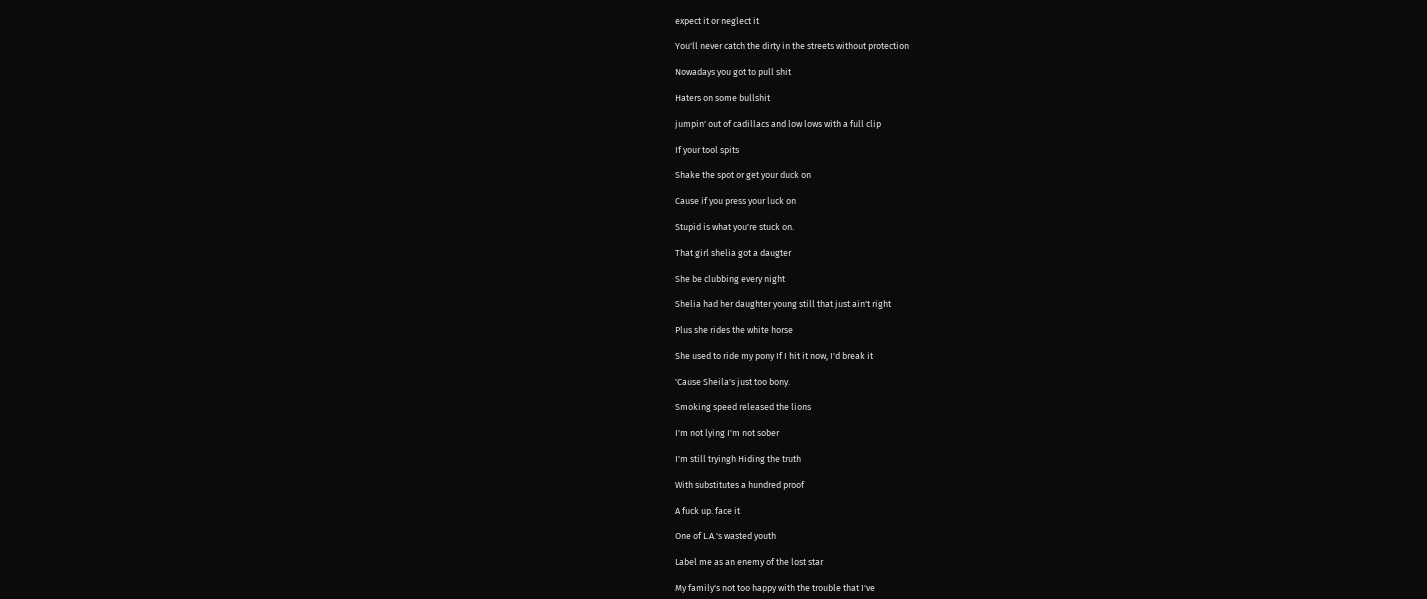expect it or neglect it

You'll never catch the dirty in the streets without protection

Nowadays you got to pull shit

Haters on some bullshit

jumpin' out of cadillacs and low lows with a full clip

If your tool spits

Shake the spot or get your duck on

Cause if you press your luck on

Stupid is what you're stuck on.

That girl shelia got a daugter

She be clubbing every night

Shelia had her daughter young still that just ain't right

Plus she rides the white horse

She used to ride my pony If I hit it now, I'd break it

'Cause Sheila's just too bony.

Smoking speed released the lions

I'm not lying I'm not sober

I'm still tryingh Hiding the truth

With substitutes a hundred proof

A fuck up. face it

One of L.A.'s wasted youth

Label me as an enemy of the lost star

My family's not too happy with the trouble that I've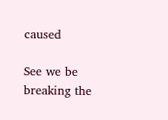caused

See we be breaking the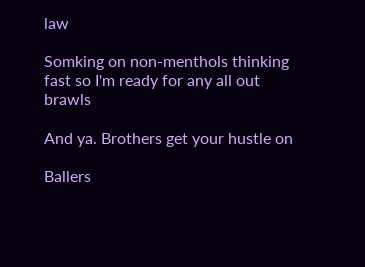law

Somking on non-menthols thinking fast so I'm ready for any all out brawls

And ya. Brothers get your hustle on

Ballers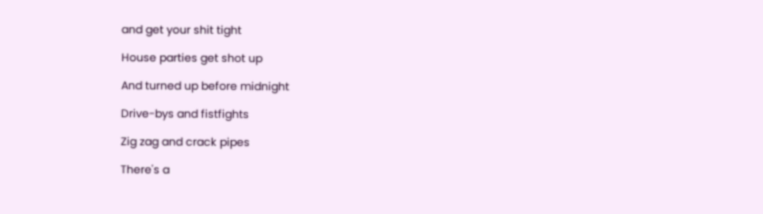and get your shit tight

House parties get shot up

And turned up before midnight

Drive-bys and fistfights

Zig zag and crack pipes

There's a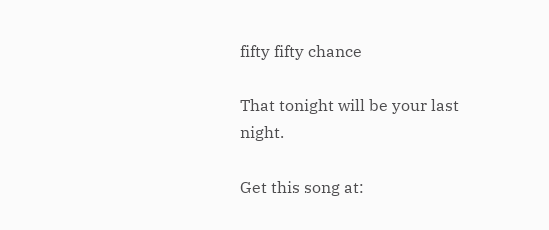fifty fifty chance

That tonight will be your last night.

Get this song at: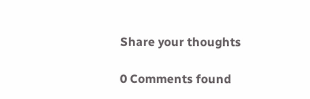Share your thoughts

0 Comments found